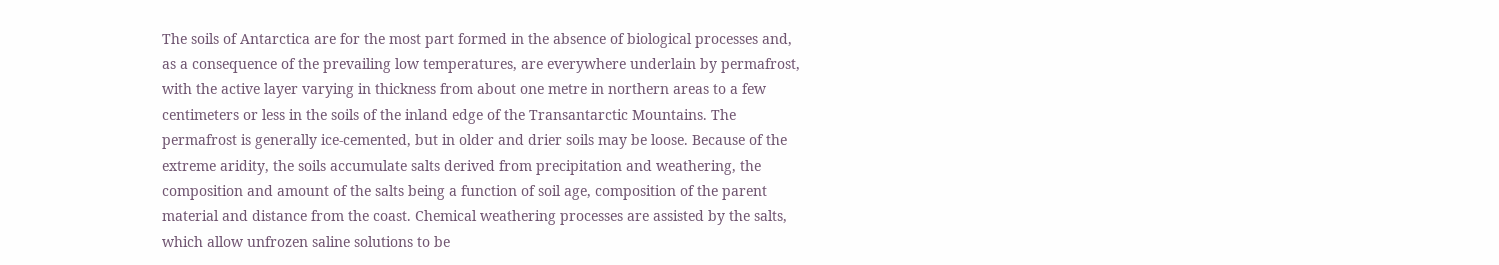The soils of Antarctica are for the most part formed in the absence of biological processes and, as a consequence of the prevailing low temperatures, are everywhere underlain by permafrost, with the active layer varying in thickness from about one metre in northern areas to a few centimeters or less in the soils of the inland edge of the Transantarctic Mountains. The permafrost is generally ice-cemented, but in older and drier soils may be loose. Because of the extreme aridity, the soils accumulate salts derived from precipitation and weathering, the composition and amount of the salts being a function of soil age, composition of the parent material and distance from the coast. Chemical weathering processes are assisted by the salts, which allow unfrozen saline solutions to be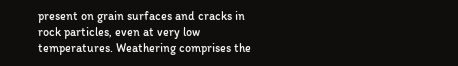present on grain surfaces and cracks in rock particles, even at very low temperatures. Weathering comprises the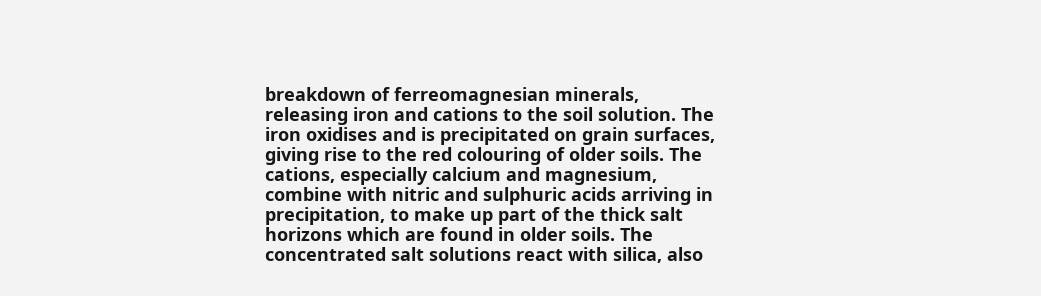breakdown of ferreomagnesian minerals, releasing iron and cations to the soil solution. The iron oxidises and is precipitated on grain surfaces, giving rise to the red colouring of older soils. The cations, especially calcium and magnesium, combine with nitric and sulphuric acids arriving in precipitation, to make up part of the thick salt horizons which are found in older soils. The concentrated salt solutions react with silica, also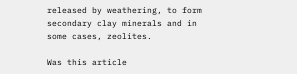released by weathering, to form secondary clay minerals and in some cases, zeolites.

Was this article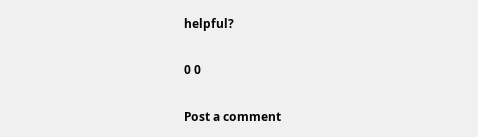helpful?

0 0

Post a comment